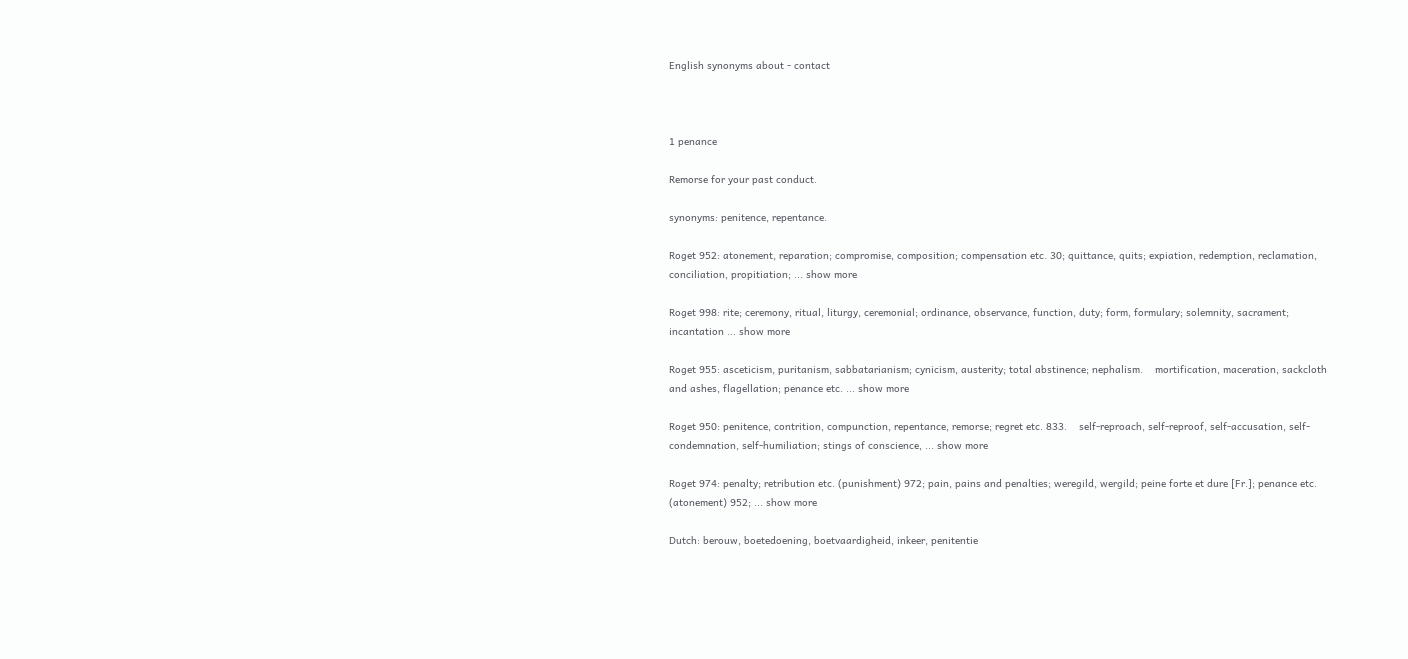English synonyms about - contact



1 penance

Remorse for your past conduct.

synonyms: penitence, repentance.

Roget 952: atonement, reparation; compromise, composition; compensation etc. 30; quittance, quits; expiation, redemption, reclamation, conciliation, propitiation; ... show more

Roget 998: rite; ceremony, ritual, liturgy, ceremonial; ordinance, observance, function, duty; form, formulary; solemnity, sacrament; incantation ... show more

Roget 955: asceticism, puritanism, sabbatarianism; cynicism, austerity; total abstinence; nephalism.    mortification, maceration, sackcloth and ashes, flagellation; penance etc. ... show more

Roget 950: penitence, contrition, compunction, repentance, remorse; regret etc. 833.    self-reproach, self-reproof, self-accusation, self-condemnation, self-humiliation; stings of conscience, ... show more

Roget 974: penalty; retribution etc. (punishment) 972; pain, pains and penalties; weregild, wergild; peine forte et dure [Fr.]; penance etc. (atonement) 952; ... show more

Dutch: berouw, boetedoening, boetvaardigheid, inkeer, penitentie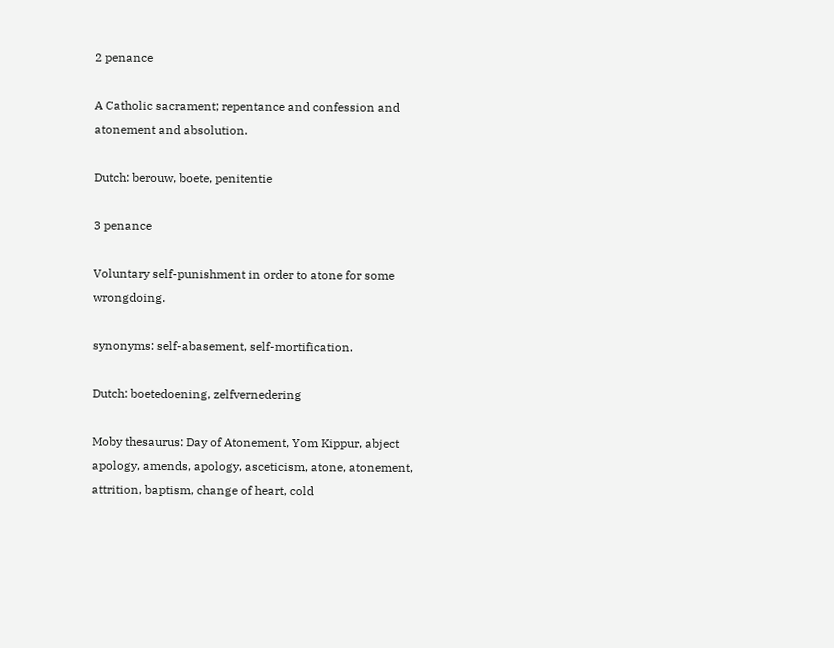2 penance

A Catholic sacrament; repentance and confession and atonement and absolution.

Dutch: berouw, boete, penitentie

3 penance

Voluntary self-punishment in order to atone for some wrongdoing.

synonyms: self-abasement, self-mortification.

Dutch: boetedoening, zelfvernedering

Moby thesaurus: Day of Atonement, Yom Kippur, abject apology, amends, apology, asceticism, atone, atonement, attrition, baptism, change of heart, cold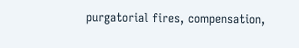purgatorial fires, compensation,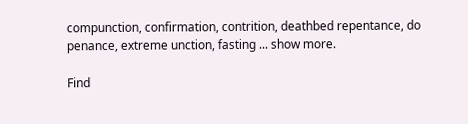compunction, confirmation, contrition, deathbed repentance, do penance, extreme unction, fasting ... show more.

Find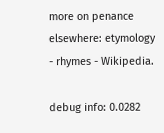more on penance elsewhere: etymology - rhymes - Wikipedia.

debug info: 0.0282